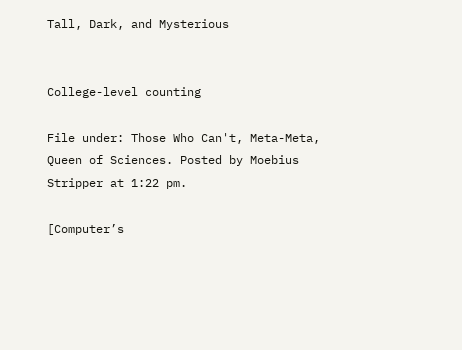Tall, Dark, and Mysterious


College-level counting

File under: Those Who Can't, Meta-Meta, Queen of Sciences. Posted by Moebius Stripper at 1:22 pm.

[Computer’s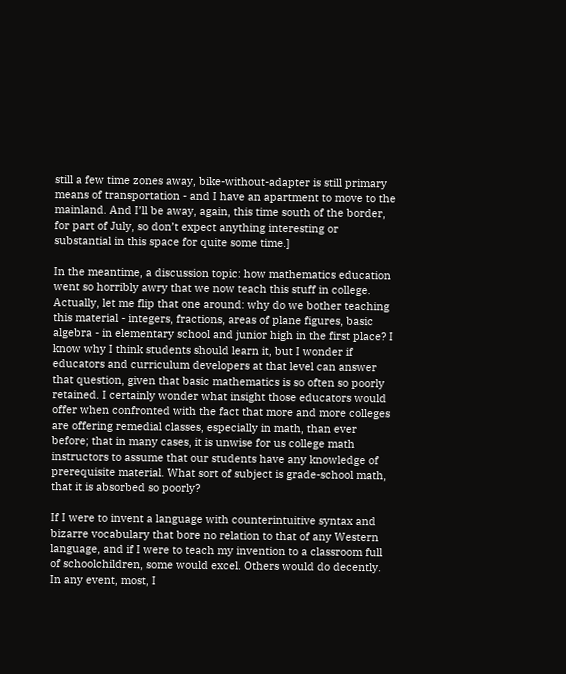still a few time zones away, bike-without-adapter is still primary means of transportation - and I have an apartment to move to the mainland. And I’ll be away, again, this time south of the border, for part of July, so don’t expect anything interesting or substantial in this space for quite some time.]

In the meantime, a discussion topic: how mathematics education went so horribly awry that we now teach this stuff in college. Actually, let me flip that one around: why do we bother teaching this material - integers, fractions, areas of plane figures, basic algebra - in elementary school and junior high in the first place? I know why I think students should learn it, but I wonder if educators and curriculum developers at that level can answer that question, given that basic mathematics is so often so poorly retained. I certainly wonder what insight those educators would offer when confronted with the fact that more and more colleges are offering remedial classes, especially in math, than ever before; that in many cases, it is unwise for us college math instructors to assume that our students have any knowledge of prerequisite material. What sort of subject is grade-school math, that it is absorbed so poorly?

If I were to invent a language with counterintuitive syntax and bizarre vocabulary that bore no relation to that of any Western language, and if I were to teach my invention to a classroom full of schoolchildren, some would excel. Others would do decently. In any event, most, I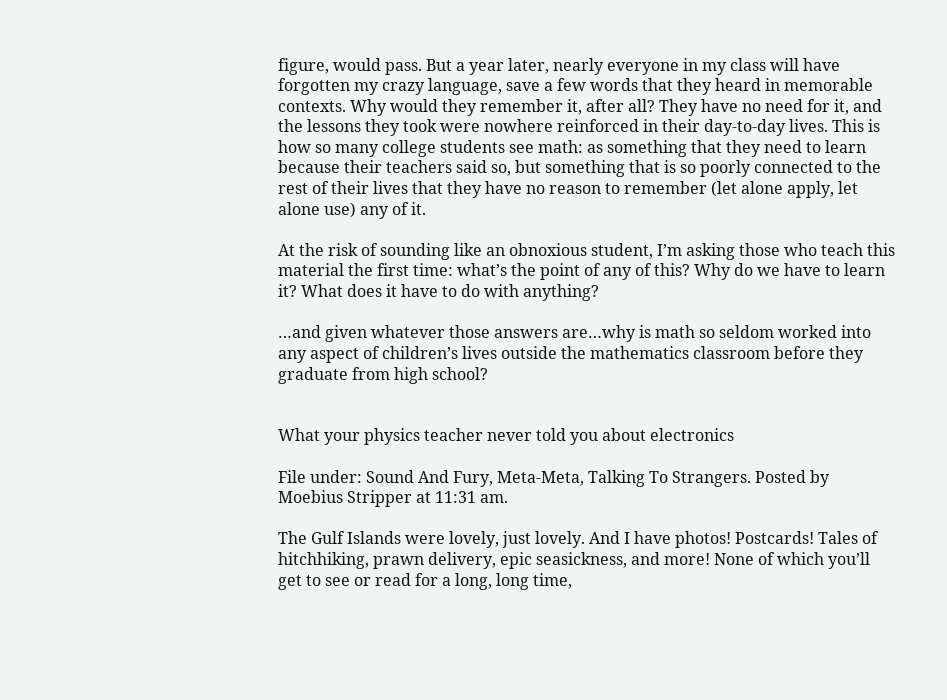figure, would pass. But a year later, nearly everyone in my class will have forgotten my crazy language, save a few words that they heard in memorable contexts. Why would they remember it, after all? They have no need for it, and the lessons they took were nowhere reinforced in their day-to-day lives. This is how so many college students see math: as something that they need to learn because their teachers said so, but something that is so poorly connected to the rest of their lives that they have no reason to remember (let alone apply, let alone use) any of it.

At the risk of sounding like an obnoxious student, I’m asking those who teach this material the first time: what’s the point of any of this? Why do we have to learn it? What does it have to do with anything?

…and given whatever those answers are…why is math so seldom worked into any aspect of children’s lives outside the mathematics classroom before they graduate from high school?


What your physics teacher never told you about electronics

File under: Sound And Fury, Meta-Meta, Talking To Strangers. Posted by Moebius Stripper at 11:31 am.

The Gulf Islands were lovely, just lovely. And I have photos! Postcards! Tales of hitchhiking, prawn delivery, epic seasickness, and more! None of which you’ll get to see or read for a long, long time,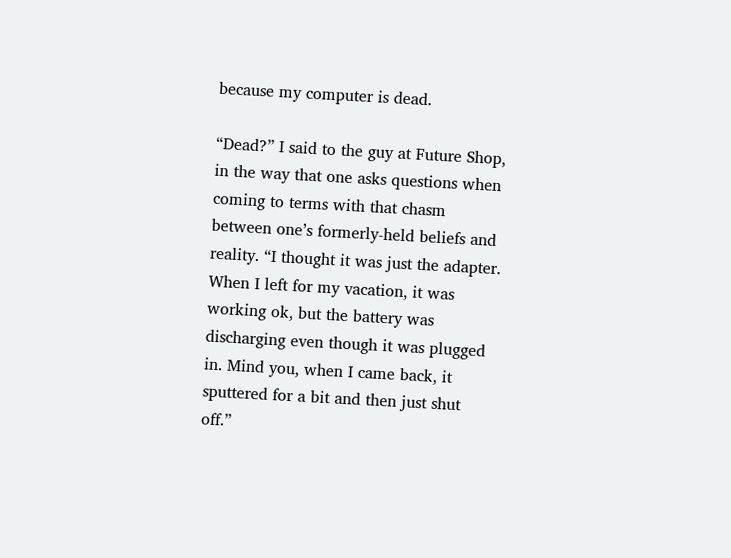because my computer is dead.

“Dead?” I said to the guy at Future Shop, in the way that one asks questions when coming to terms with that chasm between one’s formerly-held beliefs and reality. “I thought it was just the adapter. When I left for my vacation, it was working ok, but the battery was discharging even though it was plugged in. Mind you, when I came back, it sputtered for a bit and then just shut off.”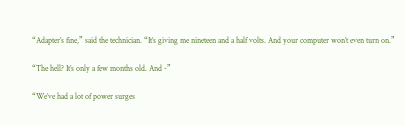“Adapter’s fine,” said the technician. “It’s giving me nineteen and a half volts. And your computer won’t even turn on.”

“The hell? It’s only a few months old. And -”

“We’ve had a lot of power surges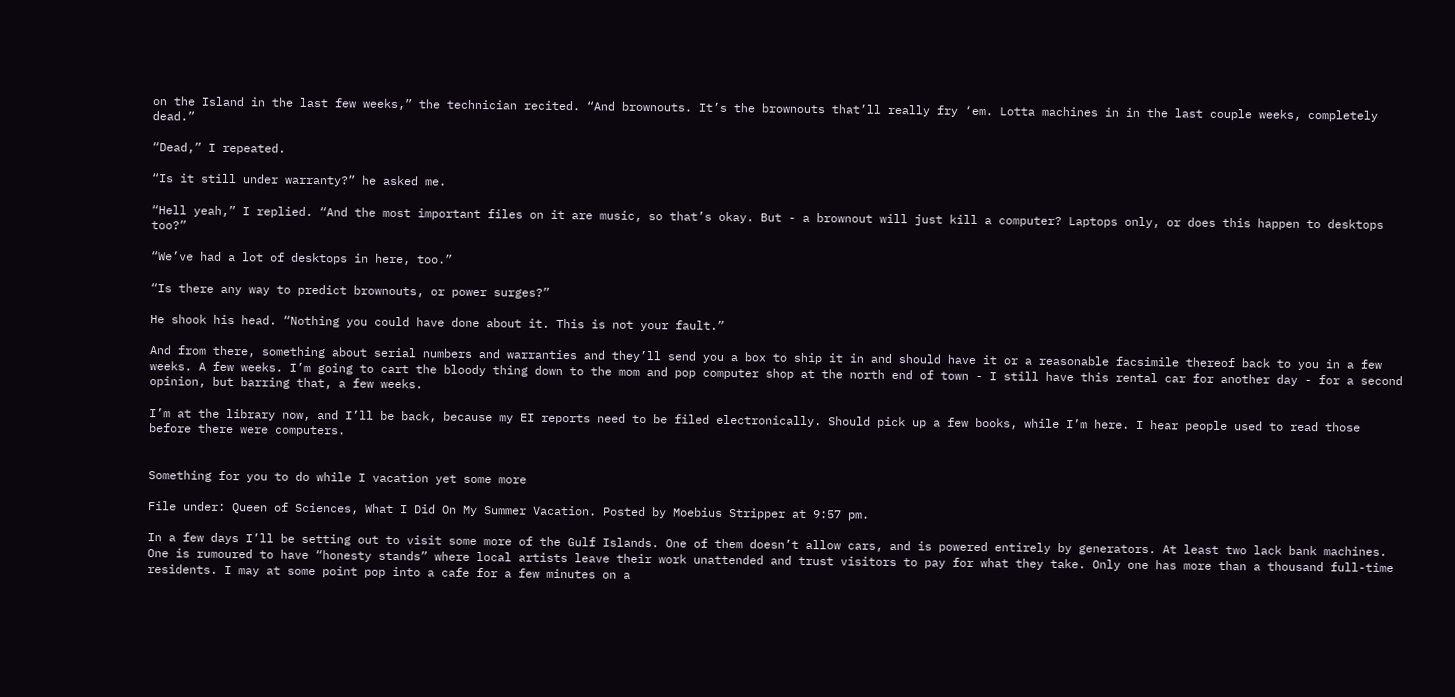on the Island in the last few weeks,” the technician recited. “And brownouts. It’s the brownouts that’ll really fry ‘em. Lotta machines in in the last couple weeks, completely dead.”

“Dead,” I repeated.

“Is it still under warranty?” he asked me.

“Hell yeah,” I replied. “And the most important files on it are music, so that’s okay. But - a brownout will just kill a computer? Laptops only, or does this happen to desktops too?”

“We’ve had a lot of desktops in here, too.”

“Is there any way to predict brownouts, or power surges?”

He shook his head. “Nothing you could have done about it. This is not your fault.”

And from there, something about serial numbers and warranties and they’ll send you a box to ship it in and should have it or a reasonable facsimile thereof back to you in a few weeks. A few weeks. I’m going to cart the bloody thing down to the mom and pop computer shop at the north end of town - I still have this rental car for another day - for a second opinion, but barring that, a few weeks.

I’m at the library now, and I’ll be back, because my EI reports need to be filed electronically. Should pick up a few books, while I’m here. I hear people used to read those before there were computers.


Something for you to do while I vacation yet some more

File under: Queen of Sciences, What I Did On My Summer Vacation. Posted by Moebius Stripper at 9:57 pm.

In a few days I’ll be setting out to visit some more of the Gulf Islands. One of them doesn’t allow cars, and is powered entirely by generators. At least two lack bank machines. One is rumoured to have “honesty stands” where local artists leave their work unattended and trust visitors to pay for what they take. Only one has more than a thousand full-time residents. I may at some point pop into a cafe for a few minutes on a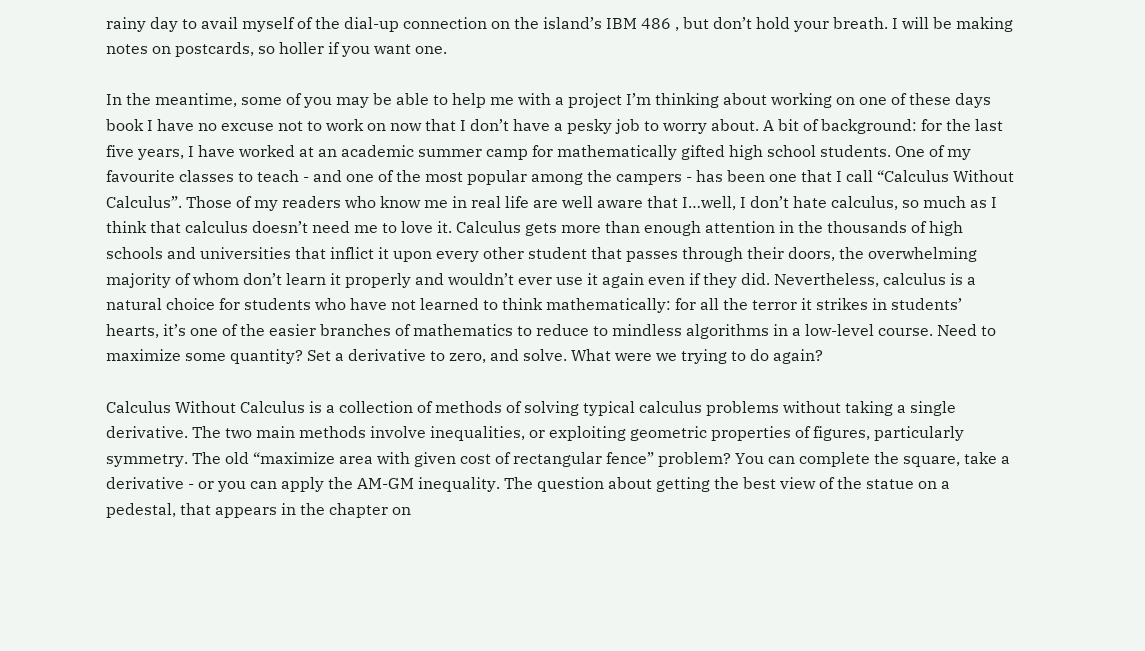rainy day to avail myself of the dial-up connection on the island’s IBM 486 , but don’t hold your breath. I will be making notes on postcards, so holler if you want one.

In the meantime, some of you may be able to help me with a project I’m thinking about working on one of these days book I have no excuse not to work on now that I don’t have a pesky job to worry about. A bit of background: for the last five years, I have worked at an academic summer camp for mathematically gifted high school students. One of my favourite classes to teach - and one of the most popular among the campers - has been one that I call “Calculus Without Calculus”. Those of my readers who know me in real life are well aware that I…well, I don’t hate calculus, so much as I think that calculus doesn’t need me to love it. Calculus gets more than enough attention in the thousands of high schools and universities that inflict it upon every other student that passes through their doors, the overwhelming majority of whom don’t learn it properly and wouldn’t ever use it again even if they did. Nevertheless, calculus is a natural choice for students who have not learned to think mathematically: for all the terror it strikes in students’ hearts, it’s one of the easier branches of mathematics to reduce to mindless algorithms in a low-level course. Need to maximize some quantity? Set a derivative to zero, and solve. What were we trying to do again?

Calculus Without Calculus is a collection of methods of solving typical calculus problems without taking a single derivative. The two main methods involve inequalities, or exploiting geometric properties of figures, particularly symmetry. The old “maximize area with given cost of rectangular fence” problem? You can complete the square, take a derivative - or you can apply the AM-GM inequality. The question about getting the best view of the statue on a pedestal, that appears in the chapter on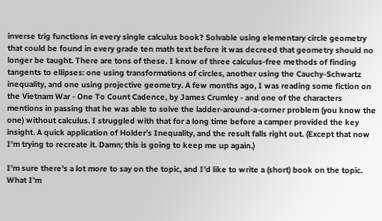inverse trig functions in every single calculus book? Solvable using elementary circle geometry that could be found in every grade ten math text before it was decreed that geometry should no longer be taught. There are tons of these. I know of three calculus-free methods of finding tangents to ellipses: one using transformations of circles, another using the Cauchy-Schwartz inequality, and one using projective geometry. A few months ago, I was reading some fiction on the Vietnam War - One To Count Cadence, by James Crumley - and one of the characters mentions in passing that he was able to solve the ladder-around-a-corner problem (you know the one) without calculus. I struggled with that for a long time before a camper provided the key insight. A quick application of Holder’s Inequality, and the result falls right out. (Except that now I’m trying to recreate it. Damn; this is going to keep me up again.)

I’m sure there’s a lot more to say on the topic, and I’d like to write a (short) book on the topic. What I’m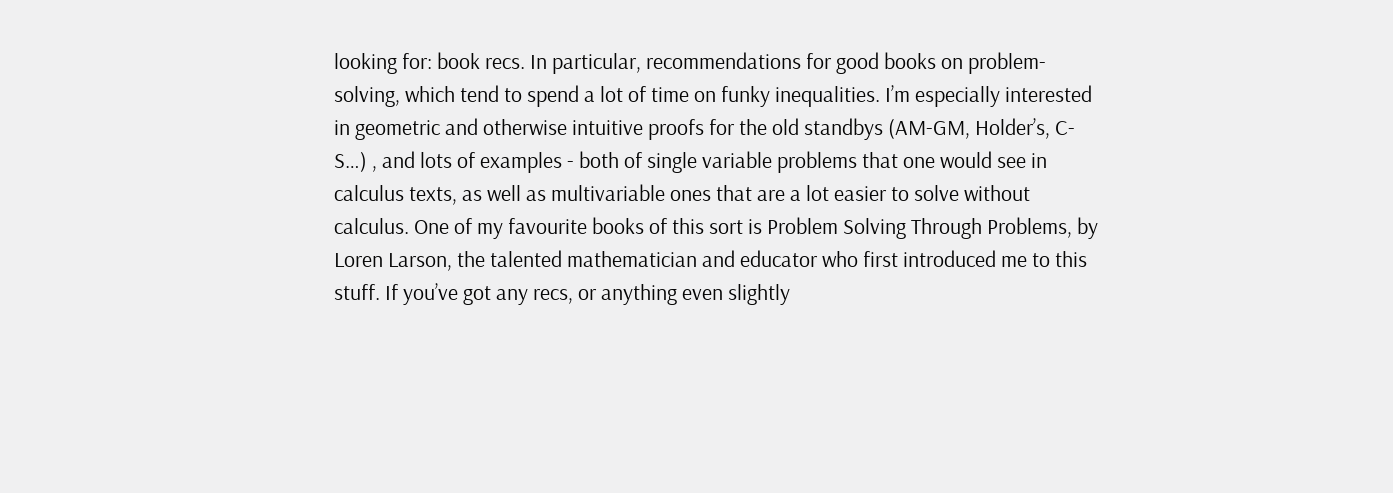looking for: book recs. In particular, recommendations for good books on problem-solving, which tend to spend a lot of time on funky inequalities. I’m especially interested in geometric and otherwise intuitive proofs for the old standbys (AM-GM, Holder’s, C-S…) , and lots of examples - both of single variable problems that one would see in calculus texts, as well as multivariable ones that are a lot easier to solve without calculus. One of my favourite books of this sort is Problem Solving Through Problems, by Loren Larson, the talented mathematician and educator who first introduced me to this stuff. If you’ve got any recs, or anything even slightly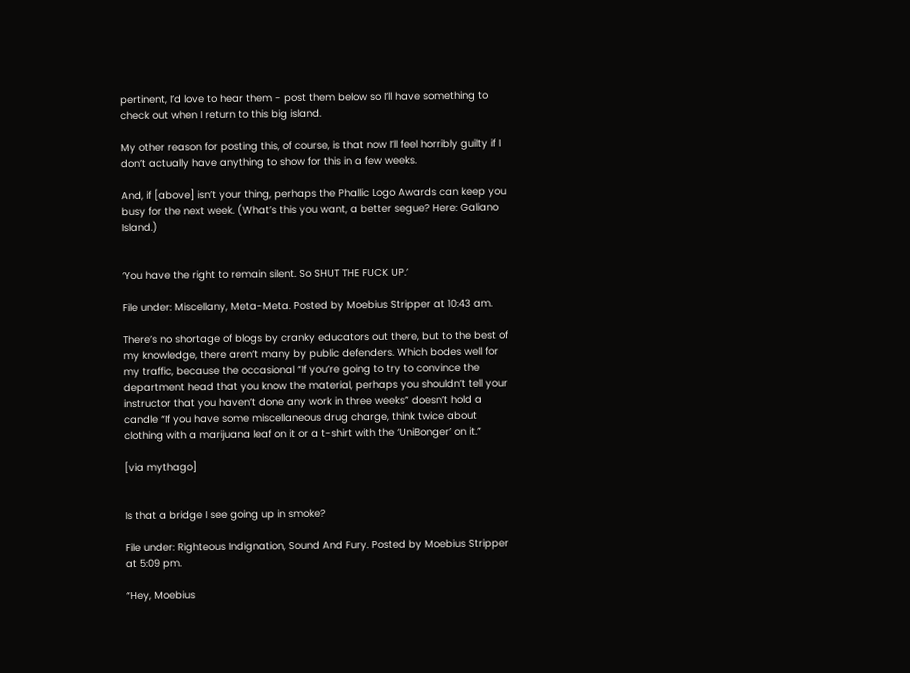pertinent, I’d love to hear them - post them below so I’ll have something to check out when I return to this big island.

My other reason for posting this, of course, is that now I’ll feel horribly guilty if I don’t actually have anything to show for this in a few weeks.

And, if [above] isn’t your thing, perhaps the Phallic Logo Awards can keep you busy for the next week. (What’s this you want, a better segue? Here: Galiano Island.)


‘You have the right to remain silent. So SHUT THE FUCK UP.’

File under: Miscellany, Meta-Meta. Posted by Moebius Stripper at 10:43 am.

There’s no shortage of blogs by cranky educators out there, but to the best of my knowledge, there aren’t many by public defenders. Which bodes well for my traffic, because the occasional “If you’re going to try to convince the department head that you know the material, perhaps you shouldn’t tell your instructor that you haven’t done any work in three weeks” doesn’t hold a candle “If you have some miscellaneous drug charge, think twice about clothing with a marijuana leaf on it or a t-shirt with the ‘UniBonger’ on it.”

[via mythago]


Is that a bridge I see going up in smoke?

File under: Righteous Indignation, Sound And Fury. Posted by Moebius Stripper at 5:09 pm.

“Hey, Moebius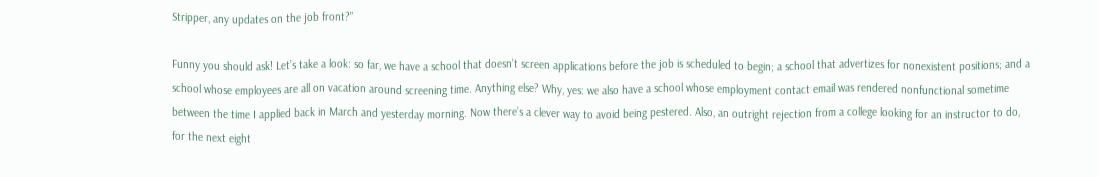Stripper, any updates on the job front?”

Funny you should ask! Let’s take a look: so far, we have a school that doesn’t screen applications before the job is scheduled to begin; a school that advertizes for nonexistent positions; and a school whose employees are all on vacation around screening time. Anything else? Why, yes: we also have a school whose employment contact email was rendered nonfunctional sometime between the time I applied back in March and yesterday morning. Now there’s a clever way to avoid being pestered. Also, an outright rejection from a college looking for an instructor to do, for the next eight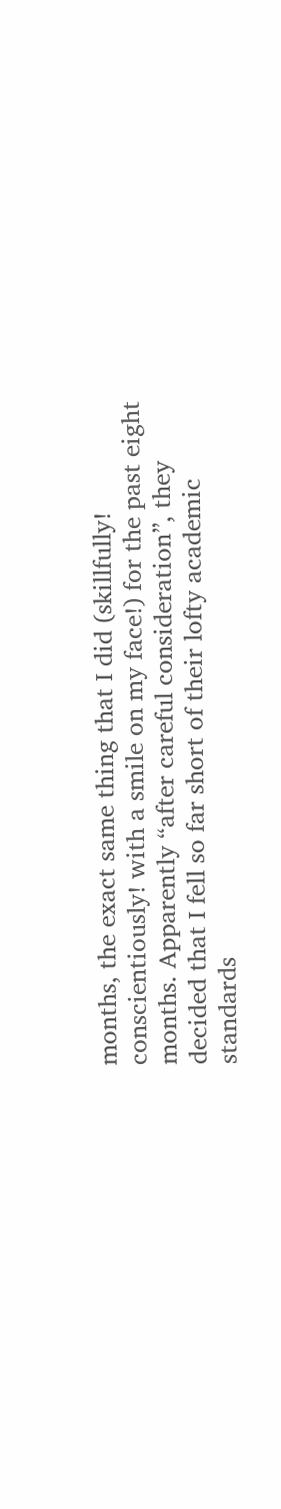months, the exact same thing that I did (skillfully! conscientiously! with a smile on my face!) for the past eight months. Apparently “after careful consideration”, they decided that I fell so far short of their lofty academic standards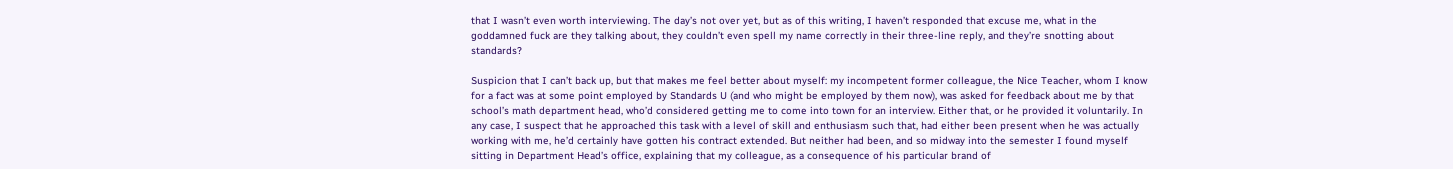that I wasn’t even worth interviewing. The day’s not over yet, but as of this writing, I haven’t responded that excuse me, what in the goddamned fuck are they talking about, they couldn’t even spell my name correctly in their three-line reply, and they’re snotting about standards?

Suspicion that I can’t back up, but that makes me feel better about myself: my incompetent former colleague, the Nice Teacher, whom I know for a fact was at some point employed by Standards U (and who might be employed by them now), was asked for feedback about me by that school’s math department head, who’d considered getting me to come into town for an interview. Either that, or he provided it voluntarily. In any case, I suspect that he approached this task with a level of skill and enthusiasm such that, had either been present when he was actually working with me, he’d certainly have gotten his contract extended. But neither had been, and so midway into the semester I found myself sitting in Department Head’s office, explaining that my colleague, as a consequence of his particular brand of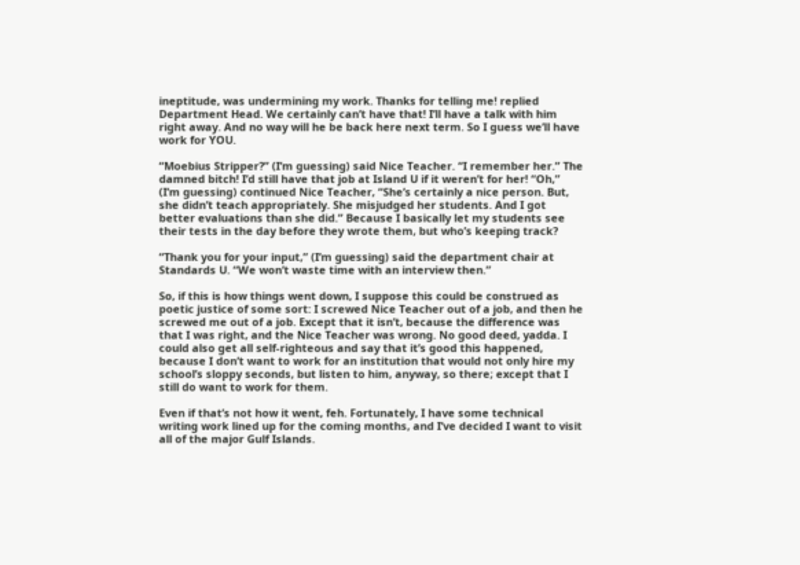ineptitude, was undermining my work. Thanks for telling me! replied Department Head. We certainly can’t have that! I’ll have a talk with him right away. And no way will he be back here next term. So I guess we’ll have work for YOU.

“Moebius Stripper?” (I’m guessing) said Nice Teacher. “I remember her.” The damned bitch! I’d still have that job at Island U if it weren’t for her! “Oh,” (I’m guessing) continued Nice Teacher, “She’s certainly a nice person. But, she didn’t teach appropriately. She misjudged her students. And I got better evaluations than she did.” Because I basically let my students see their tests in the day before they wrote them, but who’s keeping track?

“Thank you for your input,” (I’m guessing) said the department chair at Standards U. “We won’t waste time with an interview then.”

So, if this is how things went down, I suppose this could be construed as poetic justice of some sort: I screwed Nice Teacher out of a job, and then he screwed me out of a job. Except that it isn’t, because the difference was that I was right, and the Nice Teacher was wrong. No good deed, yadda. I could also get all self-righteous and say that it’s good this happened, because I don’t want to work for an institution that would not only hire my school’s sloppy seconds, but listen to him, anyway, so there; except that I still do want to work for them.

Even if that’s not how it went, feh. Fortunately, I have some technical writing work lined up for the coming months, and I’ve decided I want to visit all of the major Gulf Islands.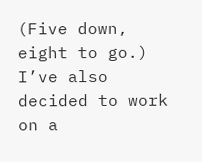(Five down, eight to go.) I’ve also decided to work on a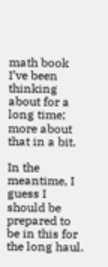math book I’ve been thinking about for a long time; more about that in a bit.

In the meantime, I guess I should be prepared to be in this for the long haul.